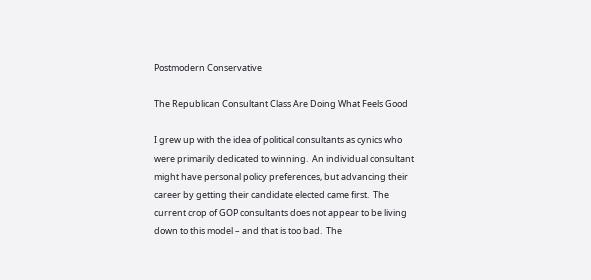Postmodern Conservative

The Republican Consultant Class Are Doing What Feels Good

I grew up with the idea of political consultants as cynics who were primarily dedicated to winning.  An individual consultant might have personal policy preferences, but advancing their career by getting their candidate elected came first.  The current crop of GOP consultants does not appear to be living down to this model – and that is too bad.  The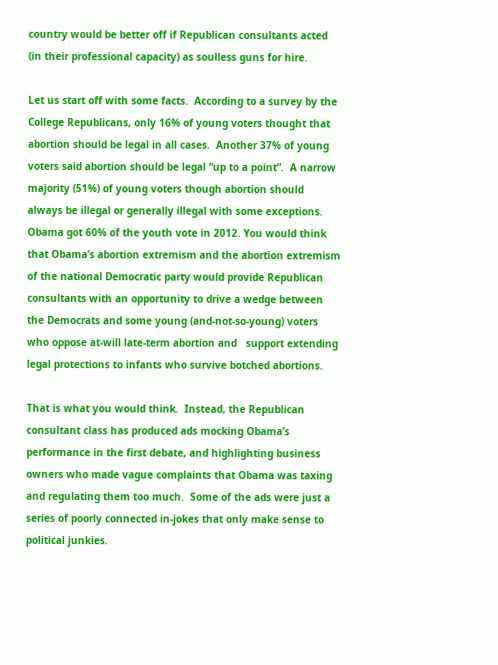country would be better off if Republican consultants acted (in their professional capacity) as soulless guns for hire.

Let us start off with some facts.  According to a survey by the College Republicans, only 16% of young voters thought that abortion should be legal in all cases.  Another 37% of young voters said abortion should be legal “up to a point”.  A narrow majority (51%) of young voters though abortion should always be illegal or generally illegal with some exceptions.  Obama got 60% of the youth vote in 2012. You would think that Obama’s abortion extremism and the abortion extremism of the national Democratic party would provide Republican consultants with an opportunity to drive a wedge between the Democrats and some young (and-not-so-young) voters who oppose at-will late-term abortion and   support extending legal protections to infants who survive botched abortions.

That is what you would think.  Instead, the Republican consultant class has produced ads mocking Obama’s performance in the first debate, and highlighting business owners who made vague complaints that Obama was taxing and regulating them too much.  Some of the ads were just a series of poorly connected in-jokes that only make sense to political junkies.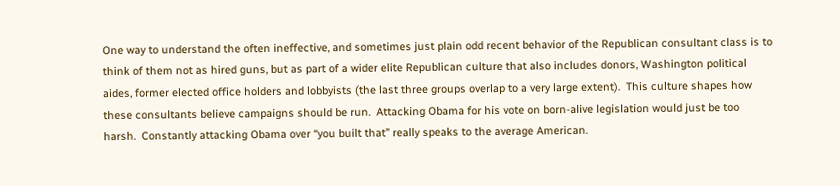One way to understand the often ineffective, and sometimes just plain odd recent behavior of the Republican consultant class is to think of them not as hired guns, but as part of a wider elite Republican culture that also includes donors, Washington political aides, former elected office holders and lobbyists (the last three groups overlap to a very large extent).  This culture shapes how these consultants believe campaigns should be run.  Attacking Obama for his vote on born-alive legislation would just be too harsh.  Constantly attacking Obama over “you built that” really speaks to the average American.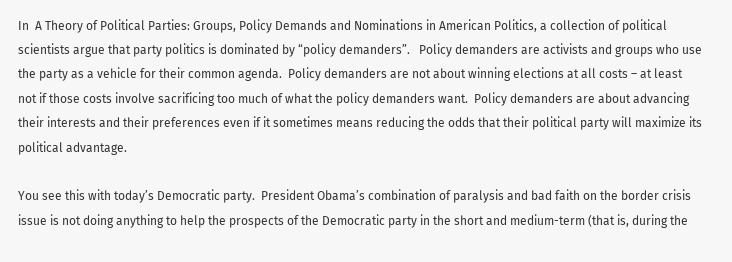In  A Theory of Political Parties: Groups, Policy Demands and Nominations in American Politics, a collection of political scientists argue that party politics is dominated by “policy demanders”.   Policy demanders are activists and groups who use the party as a vehicle for their common agenda.  Policy demanders are not about winning elections at all costs – at least not if those costs involve sacrificing too much of what the policy demanders want.  Policy demanders are about advancing their interests and their preferences even if it sometimes means reducing the odds that their political party will maximize its political advantage.

You see this with today’s Democratic party.  President Obama’s combination of paralysis and bad faith on the border crisis issue is not doing anything to help the prospects of the Democratic party in the short and medium-term (that is, during the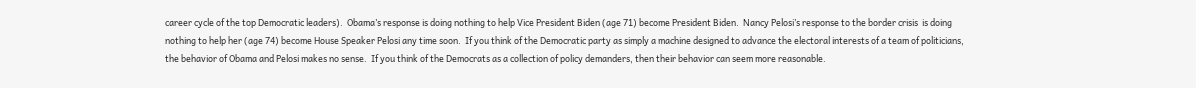career cycle of the top Democratic leaders).  Obama’s response is doing nothing to help Vice President Biden (age 71) become President Biden.  Nancy Pelosi’s response to the border crisis  is doing nothing to help her (age 74) become House Speaker Pelosi any time soon.  If you think of the Democratic party as simply a machine designed to advance the electoral interests of a team of politicians, the behavior of Obama and Pelosi makes no sense.  If you think of the Democrats as a collection of policy demanders, then their behavior can seem more reasonable.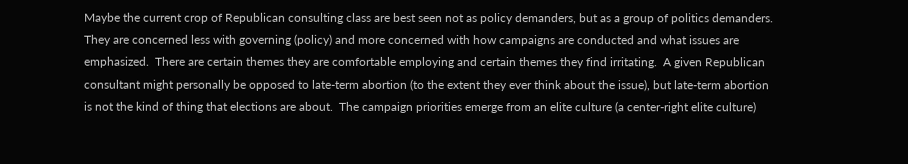Maybe the current crop of Republican consulting class are best seen not as policy demanders, but as a group of politics demanders.  They are concerned less with governing (policy) and more concerned with how campaigns are conducted and what issues are emphasized.  There are certain themes they are comfortable employing and certain themes they find irritating.  A given Republican consultant might personally be opposed to late-term abortion (to the extent they ever think about the issue), but late-term abortion is not the kind of thing that elections are about.  The campaign priorities emerge from an elite culture (a center-right elite culture)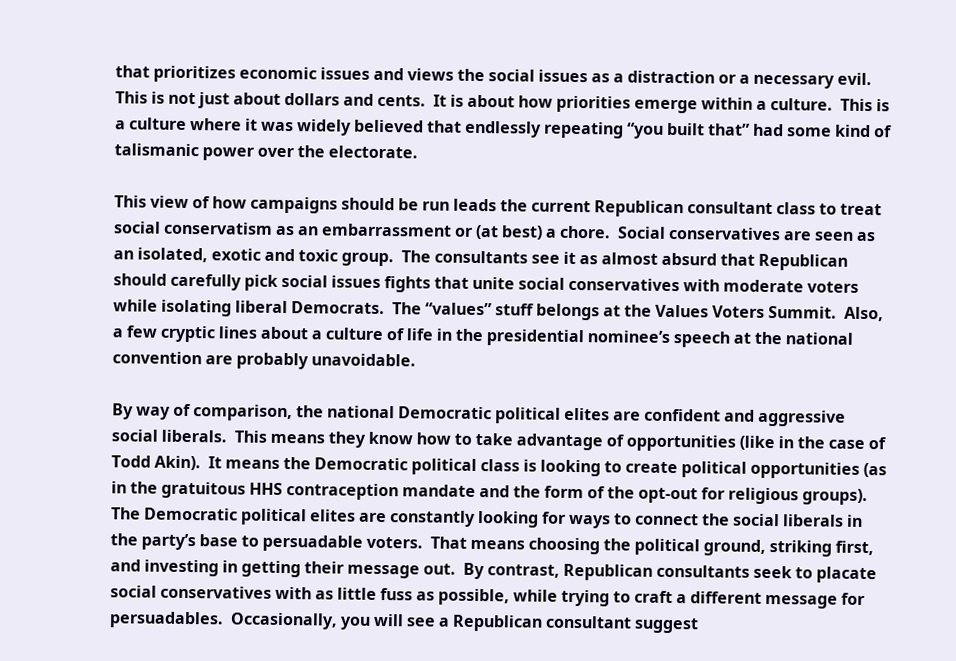that prioritizes economic issues and views the social issues as a distraction or a necessary evil.  This is not just about dollars and cents.  It is about how priorities emerge within a culture.  This is a culture where it was widely believed that endlessly repeating “you built that” had some kind of talismanic power over the electorate.

This view of how campaigns should be run leads the current Republican consultant class to treat social conservatism as an embarrassment or (at best) a chore.  Social conservatives are seen as an isolated, exotic and toxic group.  The consultants see it as almost absurd that Republican should carefully pick social issues fights that unite social conservatives with moderate voters while isolating liberal Democrats.  The “values” stuff belongs at the Values Voters Summit.  Also, a few cryptic lines about a culture of life in the presidential nominee’s speech at the national convention are probably unavoidable.

By way of comparison, the national Democratic political elites are confident and aggressive social liberals.  This means they know how to take advantage of opportunities (like in the case of Todd Akin).  It means the Democratic political class is looking to create political opportunities (as in the gratuitous HHS contraception mandate and the form of the opt-out for religious groups).  The Democratic political elites are constantly looking for ways to connect the social liberals in the party’s base to persuadable voters.  That means choosing the political ground, striking first, and investing in getting their message out.  By contrast, Republican consultants seek to placate social conservatives with as little fuss as possible, while trying to craft a different message for persuadables.  Occasionally, you will see a Republican consultant suggest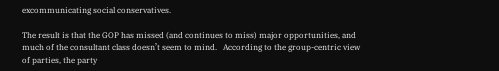excommunicating social conservatives.

The result is that the GOP has missed (and continues to miss) major opportunities, and much of the consultant class doesn’t seem to mind.   According to the group-centric view of parties, the party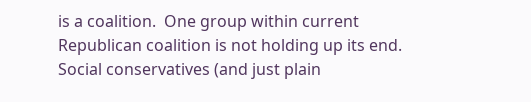is a coalition.  One group within current Republican coalition is not holding up its end.  Social conservatives (and just plain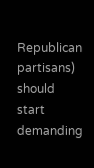Republican partisans) should start demanding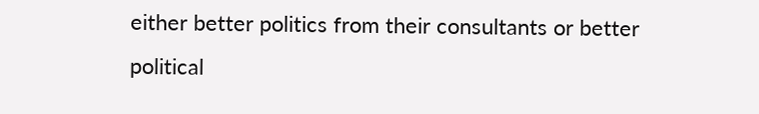either better politics from their consultants or better political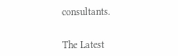consultants.


The Latest